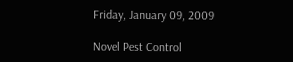Friday, January 09, 2009

Novel Pest Control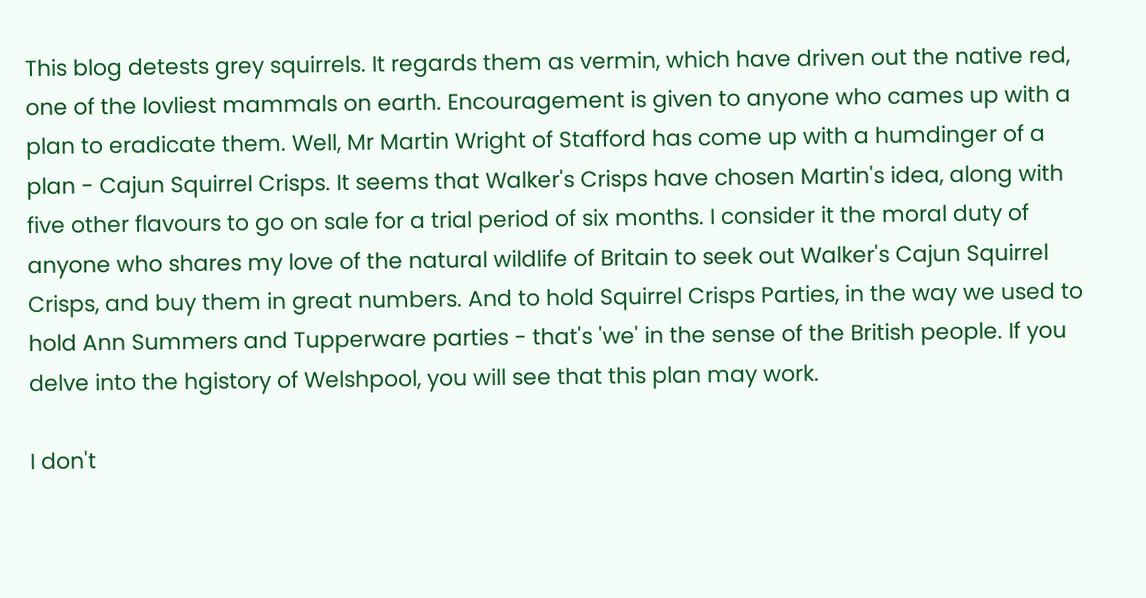This blog detests grey squirrels. It regards them as vermin, which have driven out the native red, one of the lovliest mammals on earth. Encouragement is given to anyone who cames up with a plan to eradicate them. Well, Mr Martin Wright of Stafford has come up with a humdinger of a plan - Cajun Squirrel Crisps. It seems that Walker's Crisps have chosen Martin's idea, along with five other flavours to go on sale for a trial period of six months. I consider it the moral duty of anyone who shares my love of the natural wildlife of Britain to seek out Walker's Cajun Squirrel Crisps, and buy them in great numbers. And to hold Squirrel Crisps Parties, in the way we used to hold Ann Summers and Tupperware parties - that's 'we' in the sense of the British people. If you delve into the hgistory of Welshpool, you will see that this plan may work.

I don't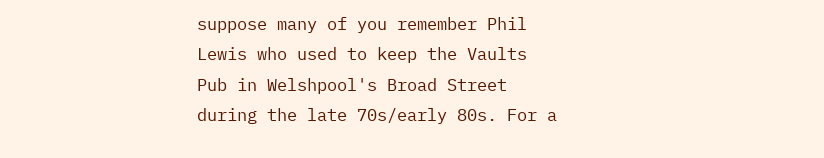suppose many of you remember Phil Lewis who used to keep the Vaults Pub in Welshpool's Broad Street during the late 70s/early 80s. For a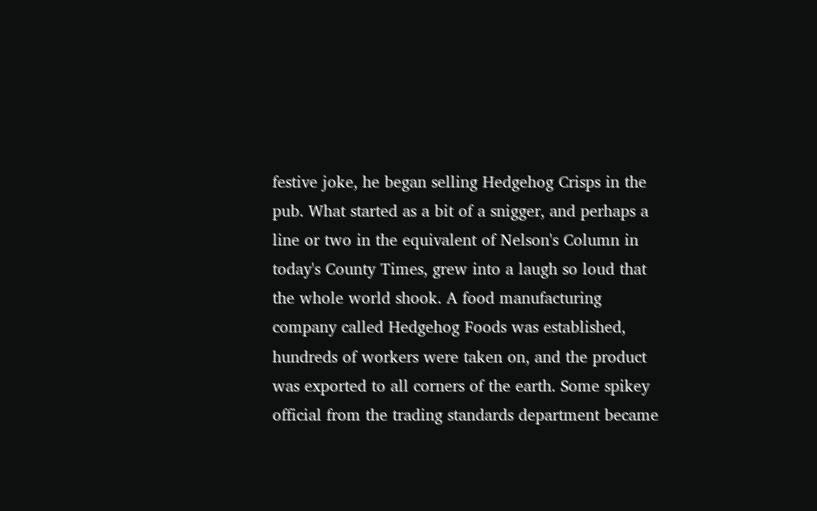festive joke, he began selling Hedgehog Crisps in the pub. What started as a bit of a snigger, and perhaps a line or two in the equivalent of Nelson's Column in today's County Times, grew into a laugh so loud that the whole world shook. A food manufacturing company called Hedgehog Foods was established, hundreds of workers were taken on, and the product was exported to all corners of the earth. Some spikey official from the trading standards department became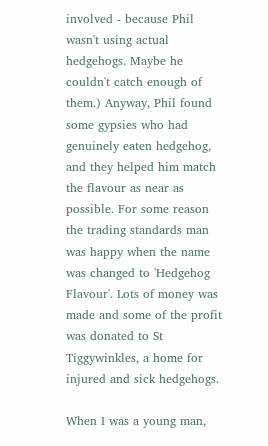involved - because Phil wasn't using actual hedgehogs. Maybe he couldn't catch enough of them.) Anyway, Phil found some gypsies who had genuinely eaten hedgehog, and they helped him match the flavour as near as possible. For some reason the trading standards man was happy when the name was changed to 'Hedgehog Flavour'. Lots of money was made and some of the profit was donated to St Tiggywinkles, a home for injured and sick hedgehogs.

When I was a young man,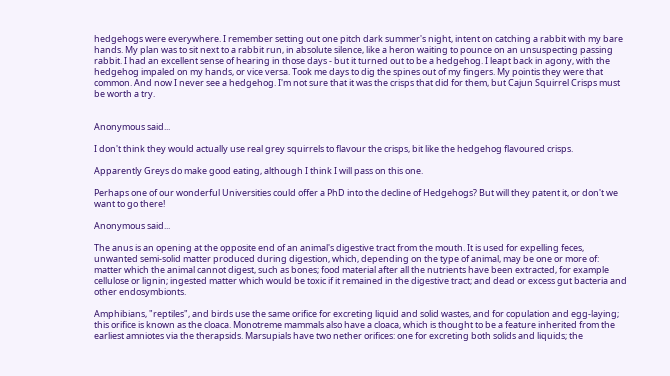hedgehogs were everywhere. I remember setting out one pitch dark summer's night, intent on catching a rabbit with my bare hands. My plan was to sit next to a rabbit run, in absolute silence, like a heron waiting to pounce on an unsuspecting passing rabbit. I had an excellent sense of hearing in those days - but it turned out to be a hedgehog. I leapt back in agony, with the hedgehog impaled on my hands, or vice versa. Took me days to dig the spines out of my fingers. My pointis they were that common. And now I never see a hedgehog. I'm not sure that it was the crisps that did for them, but Cajun Squirrel Crisps must be worth a try.


Anonymous said...

I don't think they would actually use real grey squirrels to flavour the crisps, bit like the hedgehog flavoured crisps.

Apparently Greys do make good eating, although I think I will pass on this one.

Perhaps one of our wonderful Universities could offer a PhD into the decline of Hedgehogs? But will they patent it, or don't we want to go there!

Anonymous said...

The anus is an opening at the opposite end of an animal's digestive tract from the mouth. It is used for expelling feces, unwanted semi-solid matter produced during digestion, which, depending on the type of animal, may be one or more of: matter which the animal cannot digest, such as bones; food material after all the nutrients have been extracted, for example cellulose or lignin; ingested matter which would be toxic if it remained in the digestive tract; and dead or excess gut bacteria and other endosymbionts.

Amphibians, "reptiles", and birds use the same orifice for excreting liquid and solid wastes, and for copulation and egg-laying; this orifice is known as the cloaca. Monotreme mammals also have a cloaca, which is thought to be a feature inherited from the earliest amniotes via the therapsids. Marsupials have two nether orifices: one for excreting both solids and liquids; the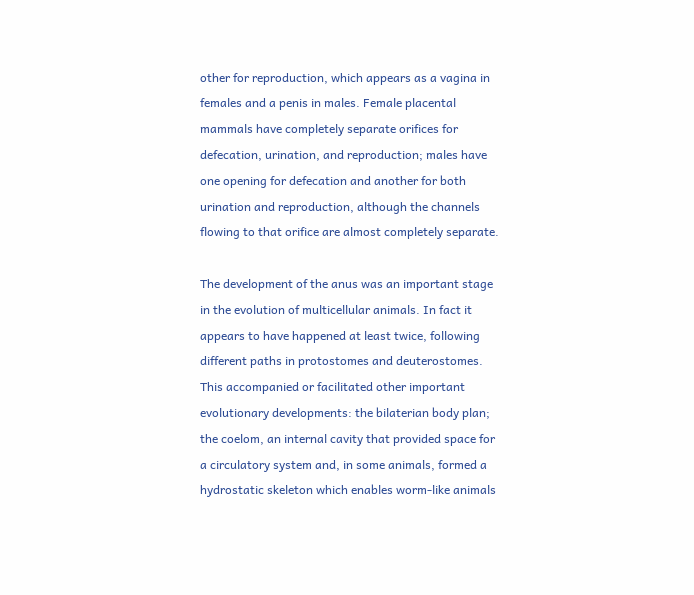other for reproduction, which appears as a vagina in females and a penis in males. Female placental mammals have completely separate orifices for defecation, urination, and reproduction; males have one opening for defecation and another for both urination and reproduction, although the channels flowing to that orifice are almost completely separate.

The development of the anus was an important stage in the evolution of multicellular animals. In fact it appears to have happened at least twice, following different paths in protostomes and deuterostomes. This accompanied or facilitated other important evolutionary developments: the bilaterian body plan; the coelom, an internal cavity that provided space for a circulatory system and, in some animals, formed a hydrostatic skeleton which enables worm-like animals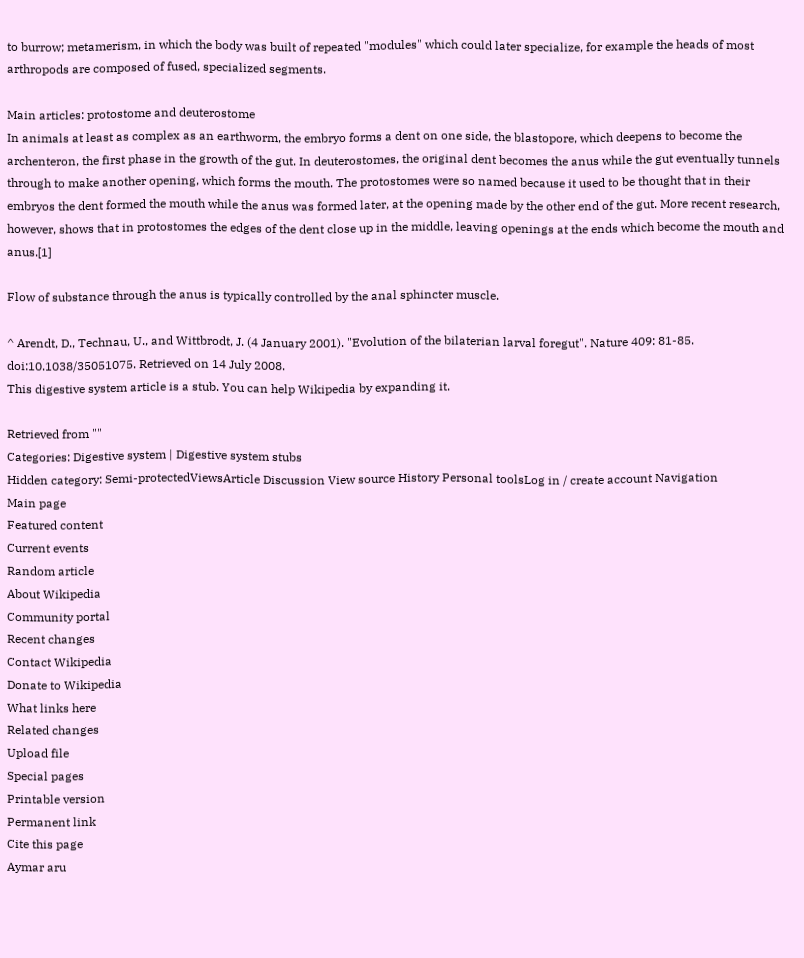to burrow; metamerism, in which the body was built of repeated "modules" which could later specialize, for example the heads of most arthropods are composed of fused, specialized segments.

Main articles: protostome and deuterostome
In animals at least as complex as an earthworm, the embryo forms a dent on one side, the blastopore, which deepens to become the archenteron, the first phase in the growth of the gut. In deuterostomes, the original dent becomes the anus while the gut eventually tunnels through to make another opening, which forms the mouth. The protostomes were so named because it used to be thought that in their embryos the dent formed the mouth while the anus was formed later, at the opening made by the other end of the gut. More recent research, however, shows that in protostomes the edges of the dent close up in the middle, leaving openings at the ends which become the mouth and anus.[1]

Flow of substance through the anus is typically controlled by the anal sphincter muscle.

^ Arendt, D., Technau, U., and Wittbrodt, J. (4 January 2001). "Evolution of the bilaterian larval foregut". Nature 409: 81-85. doi:10.1038/35051075. Retrieved on 14 July 2008.
This digestive system article is a stub. You can help Wikipedia by expanding it.

Retrieved from ""
Categories: Digestive system | Digestive system stubs
Hidden category: Semi-protectedViewsArticle Discussion View source History Personal toolsLog in / create account Navigation
Main page
Featured content
Current events
Random article
About Wikipedia
Community portal
Recent changes
Contact Wikipedia
Donate to Wikipedia
What links here
Related changes
Upload file
Special pages
Printable version
Permanent link
Cite this page
Aymar aru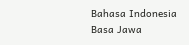Bahasa Indonesia
Basa Jawa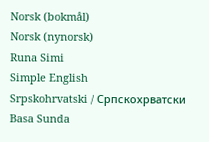Norsk (bokmål)
Norsk (nynorsk)
Runa Simi
Simple English
Srpskohrvatski / Српскохрватски
Basa Sunda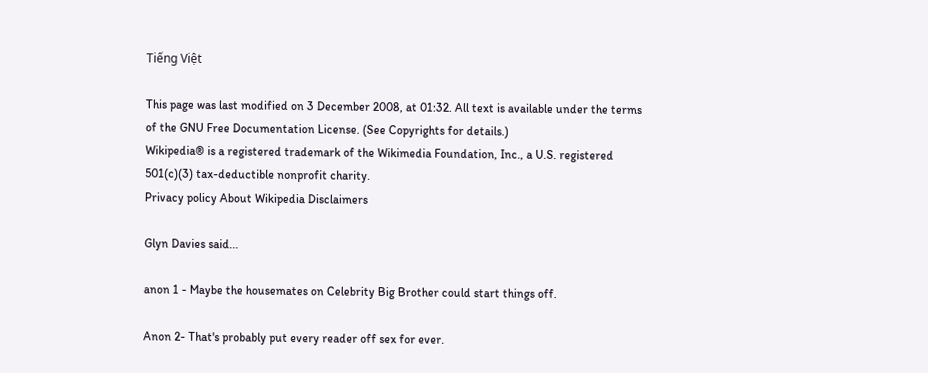Tiếng Việt

This page was last modified on 3 December 2008, at 01:32. All text is available under the terms of the GNU Free Documentation License. (See Copyrights for details.)
Wikipedia® is a registered trademark of the Wikimedia Foundation, Inc., a U.S. registered 501(c)(3) tax-deductible nonprofit charity.
Privacy policy About Wikipedia Disclaimers

Glyn Davies said...

anon 1 - Maybe the housemates on Celebrity Big Brother could start things off.

Anon 2- That's probably put every reader off sex for ever.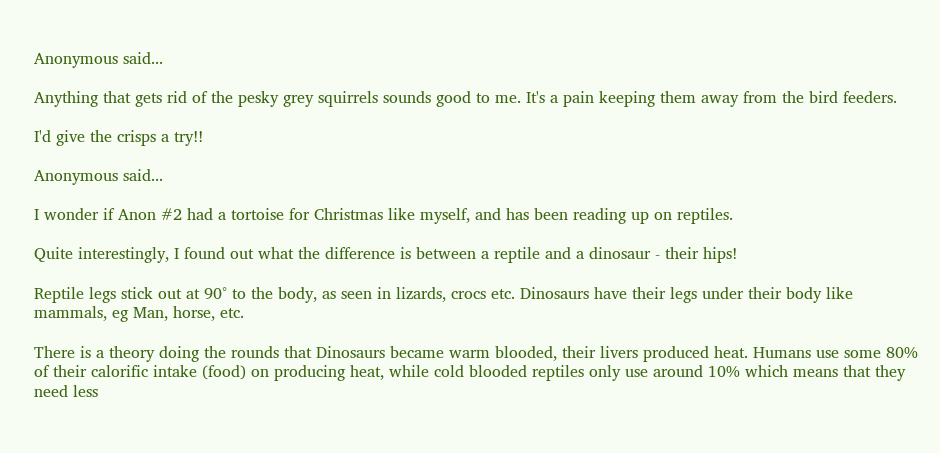Anonymous said...

Anything that gets rid of the pesky grey squirrels sounds good to me. It's a pain keeping them away from the bird feeders.

I'd give the crisps a try!!

Anonymous said...

I wonder if Anon #2 had a tortoise for Christmas like myself, and has been reading up on reptiles.

Quite interestingly, I found out what the difference is between a reptile and a dinosaur - their hips!

Reptile legs stick out at 90° to the body, as seen in lizards, crocs etc. Dinosaurs have their legs under their body like mammals, eg Man, horse, etc.

There is a theory doing the rounds that Dinosaurs became warm blooded, their livers produced heat. Humans use some 80% of their calorific intake (food) on producing heat, while cold blooded reptiles only use around 10% which means that they need less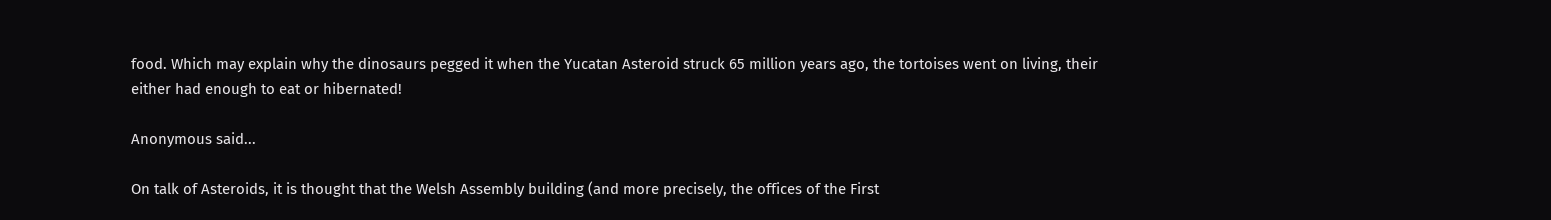food. Which may explain why the dinosaurs pegged it when the Yucatan Asteroid struck 65 million years ago, the tortoises went on living, their either had enough to eat or hibernated!

Anonymous said...

On talk of Asteroids, it is thought that the Welsh Assembly building (and more precisely, the offices of the First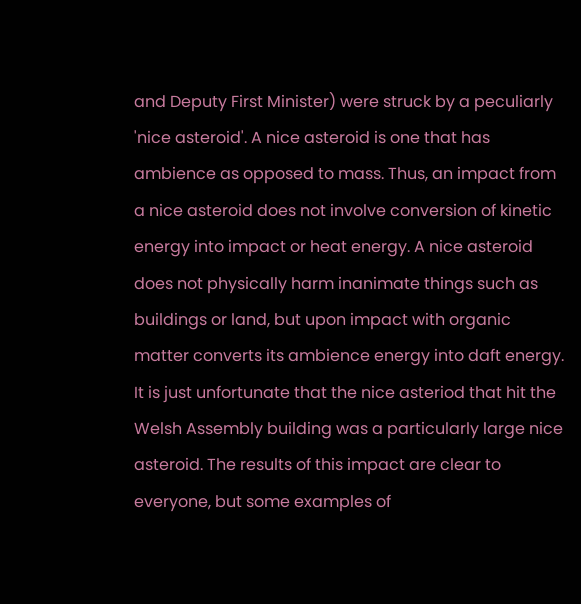and Deputy First Minister) were struck by a peculiarly 'nice asteroid'. A nice asteroid is one that has ambience as opposed to mass. Thus, an impact from a nice asteroid does not involve conversion of kinetic energy into impact or heat energy. A nice asteroid does not physically harm inanimate things such as buildings or land, but upon impact with organic matter converts its ambience energy into daft energy. It is just unfortunate that the nice asteriod that hit the Welsh Assembly building was a particularly large nice asteroid. The results of this impact are clear to everyone, but some examples of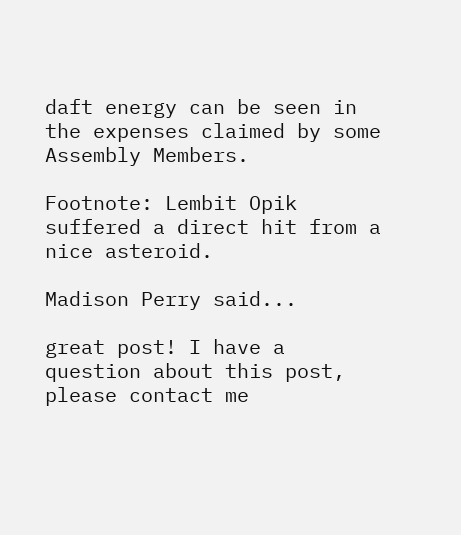daft energy can be seen in the expenses claimed by some Assembly Members.

Footnote: Lembit Opik suffered a direct hit from a nice asteroid.

Madison Perry said...

great post! I have a question about this post, please contact me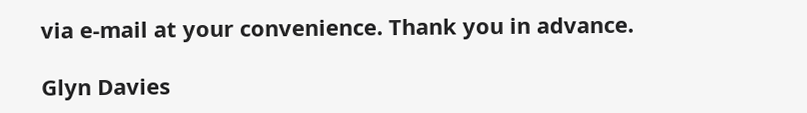via e-mail at your convenience. Thank you in advance.

Glyn Davies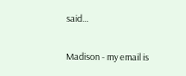said...

Madison - my email is